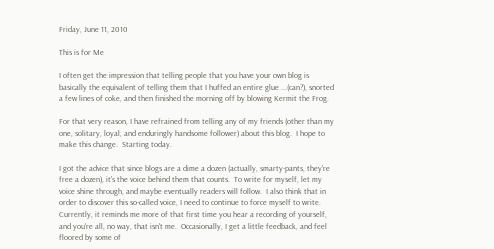Friday, June 11, 2010

This is for Me

I often get the impression that telling people that you have your own blog is basically the equivalent of telling them that I huffed an entire glue ...(can?), snorted a few lines of coke, and then finished the morning off by blowing Kermit the Frog.

For that very reason, I have refrained from telling any of my friends (other than my one, solitary, loyal, and enduringly handsome follower) about this blog.  I hope to make this change.  Starting today.

I got the advice that since blogs are a dime a dozen (actually, smarty-pants, they're free a dozen), it's the voice behind them that counts.  To write for myself, let my voice shine through, and maybe eventually readers will follow.  I also think that in order to discover this so-called voice, I need to continue to force myself to write.  Currently, it reminds me more of that first time you hear a recording of yourself, and you're all, no way, that isn't me.  Occasionally, I get a little feedback, and feel floored by some of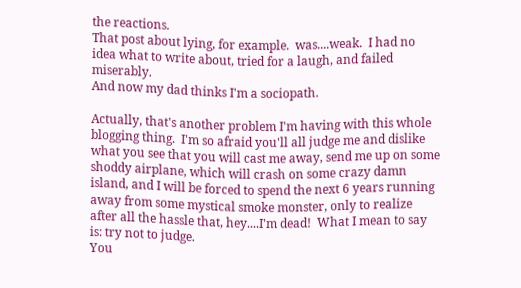the reactions.
That post about lying, for example.  was....weak.  I had no idea what to write about, tried for a laugh, and failed miserably.
And now my dad thinks I'm a sociopath.

Actually, that's another problem I'm having with this whole blogging thing.  I'm so afraid you'll all judge me and dislike what you see that you will cast me away, send me up on some shoddy airplane, which will crash on some crazy damn island, and I will be forced to spend the next 6 years running away from some mystical smoke monster, only to realize after all the hassle that, hey....I'm dead!  What I mean to say is: try not to judge.
You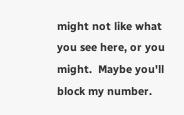might not like what you see here, or you might.  Maybe you'll block my number.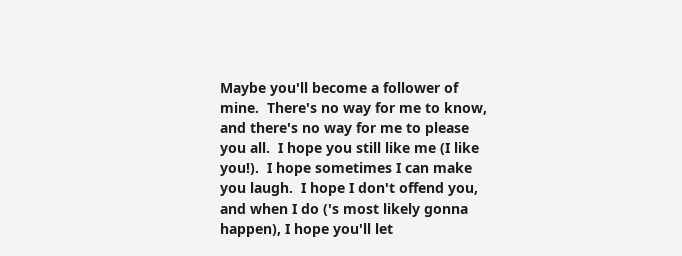Maybe you'll become a follower of mine.  There's no way for me to know, and there's no way for me to please you all.  I hope you still like me (I like you!).  I hope sometimes I can make you laugh.  I hope I don't offend you, and when I do ('s most likely gonna happen), I hope you'll let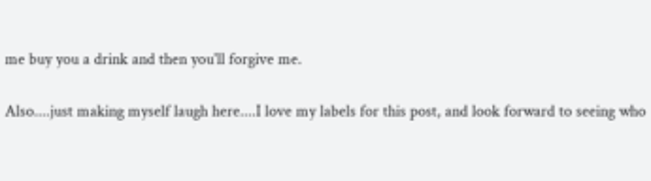me buy you a drink and then you'll forgive me.

Also....just making myself laugh here....I love my labels for this post, and look forward to seeing who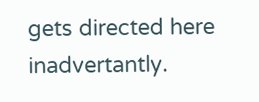gets directed here inadvertantly.